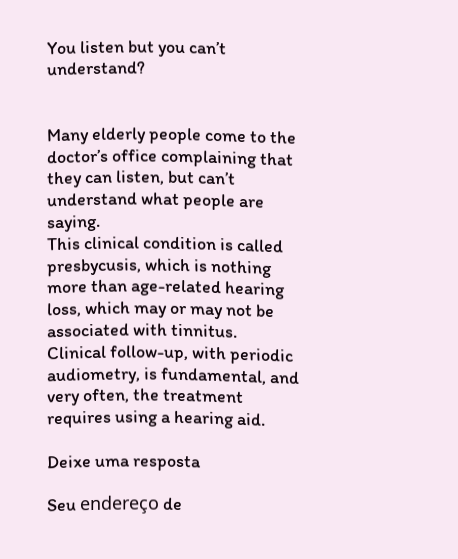You listen but you can’t understand?


Many elderly people come to the doctor’s office complaining that they can listen, but can’t understand what people are saying.
This clinical condition is called presbycusis, which is nothing more than age-related hearing loss, which may or may not be associated with tinnitus.
Clinical follow-up, with periodic audiometry, is fundamental, and very often, the treatment requires using a hearing aid.

Deixe uma resposta

Seu endereço de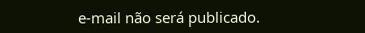e-mail não será publicado.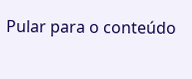Pular para o conteúdo